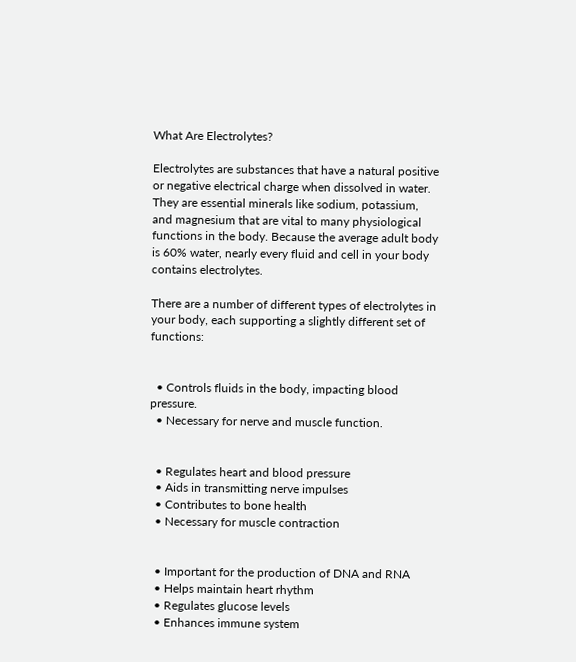What Are Electrolytes?

Electrolytes are substances that have a natural positive or negative electrical charge when dissolved in water. They are essential minerals like sodium, potassium, and magnesium that are vital to many physiological functions in the body. Because the average adult body is 60% water, nearly every fluid and cell in your body contains electrolytes.

There are a number of different types of electrolytes in your body, each supporting a slightly different set of functions:


  • Controls fluids in the body, impacting blood pressure.
  • Necessary for nerve and muscle function.


  • Regulates heart and blood pressure
  • Aids in transmitting nerve impulses
  • Contributes to bone health
  • Necessary for muscle contraction


  • Important for the production of DNA and RNA
  • Helps maintain heart rhythm
  • Regulates glucose levels
  • Enhances immune system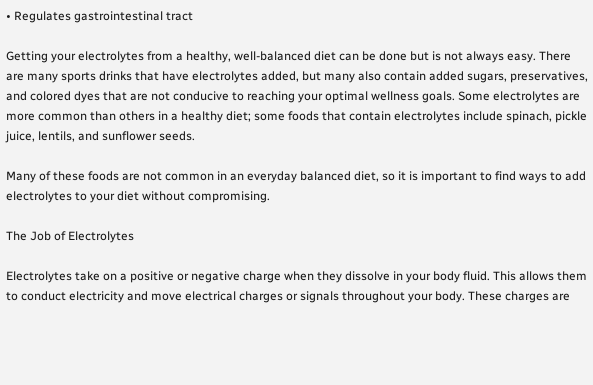• Regulates gastrointestinal tract

Getting your electrolytes from a healthy, well-balanced diet can be done but is not always easy. There are many sports drinks that have electrolytes added, but many also contain added sugars, preservatives, and colored dyes that are not conducive to reaching your optimal wellness goals. Some electrolytes are more common than others in a healthy diet; some foods that contain electrolytes include spinach, pickle juice, lentils, and sunflower seeds.

Many of these foods are not common in an everyday balanced diet, so it is important to find ways to add electrolytes to your diet without compromising.

The Job of Electrolytes

Electrolytes take on a positive or negative charge when they dissolve in your body fluid. This allows them to conduct electricity and move electrical charges or signals throughout your body. These charges are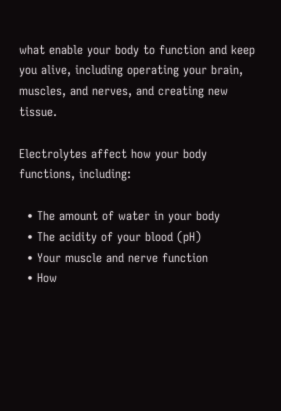what enable your body to function and keep you alive, including operating your brain, muscles, and nerves, and creating new tissue.

Electrolytes affect how your body functions, including:

  • The amount of water in your body
  • The acidity of your blood (pH)
  • Your muscle and nerve function
  • How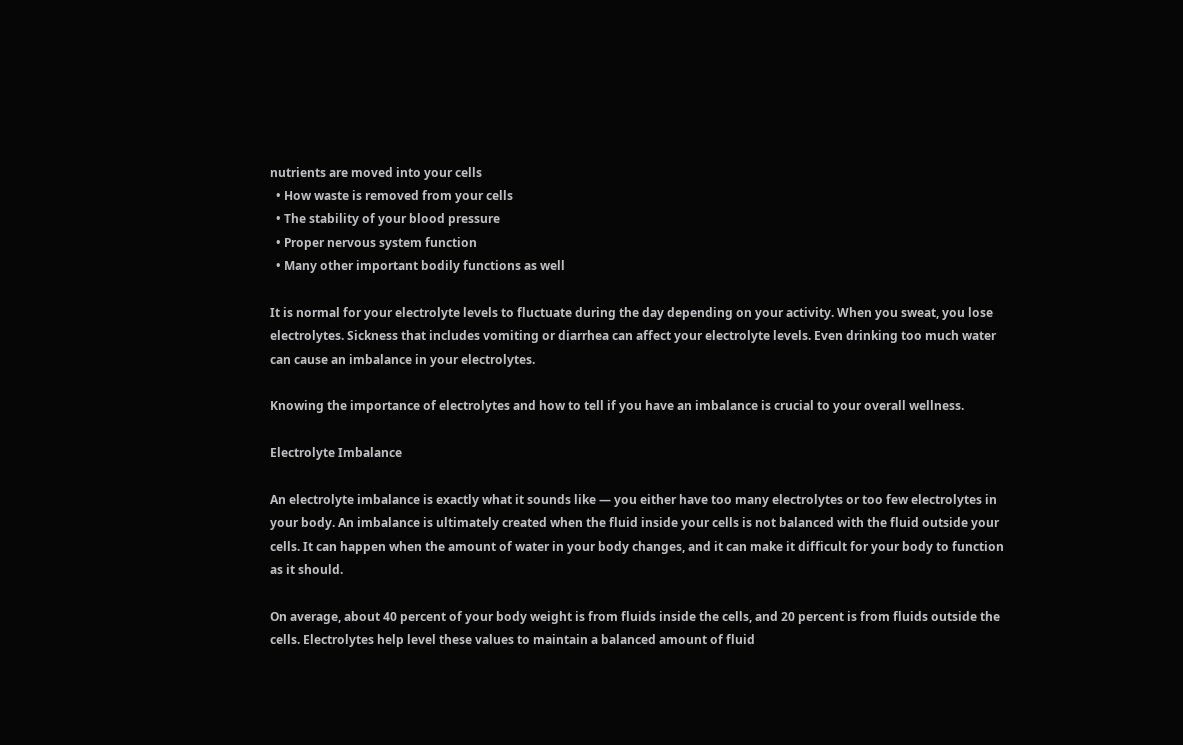nutrients are moved into your cells
  • How waste is removed from your cells
  • The stability of your blood pressure
  • Proper nervous system function
  • Many other important bodily functions as well

It is normal for your electrolyte levels to fluctuate during the day depending on your activity. When you sweat, you lose electrolytes. Sickness that includes vomiting or diarrhea can affect your electrolyte levels. Even drinking too much water can cause an imbalance in your electrolytes.

Knowing the importance of electrolytes and how to tell if you have an imbalance is crucial to your overall wellness.

Electrolyte Imbalance

An electrolyte imbalance is exactly what it sounds like — you either have too many electrolytes or too few electrolytes in your body. An imbalance is ultimately created when the fluid inside your cells is not balanced with the fluid outside your cells. It can happen when the amount of water in your body changes, and it can make it difficult for your body to function as it should.

On average, about 40 percent of your body weight is from fluids inside the cells, and 20 percent is from fluids outside the cells. Electrolytes help level these values to maintain a balanced amount of fluid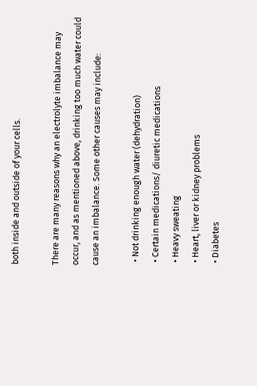both inside and outside of your cells.

There are many reasons why an electrolyte imbalance may occur, and as mentioned above, drinking too much water could cause an imbalance. Some other causes may include:

  • Not drinking enough water (dehydration)
  • Certain medications/ diuretic medications
  • Heavy sweating
  • Heart, liver or kidney problems
  • Diabetes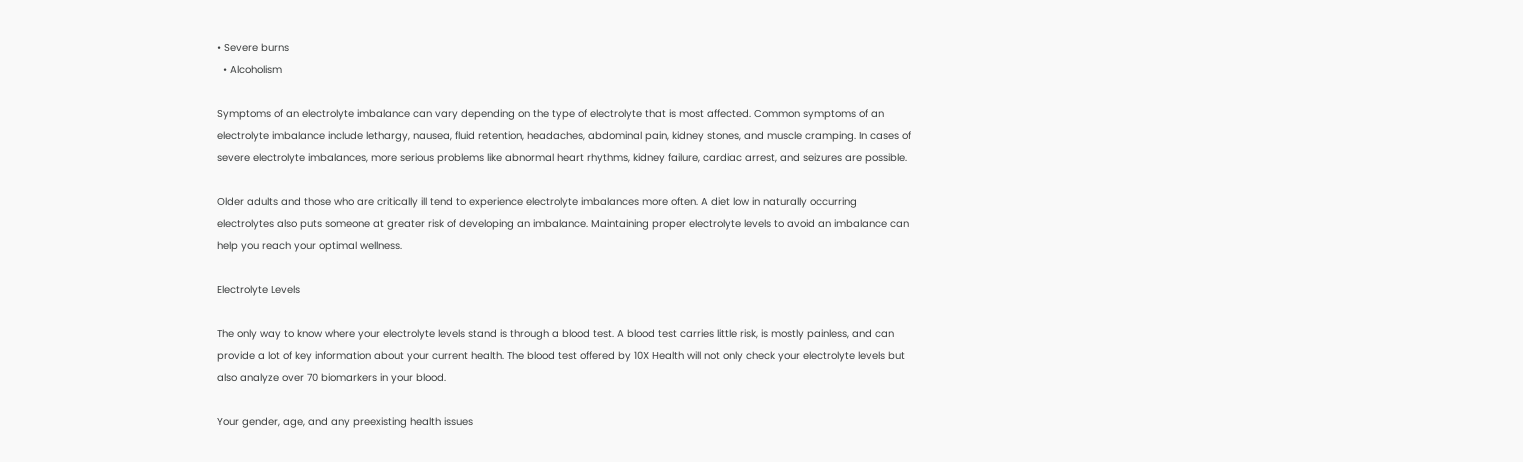• Severe burns
  • Alcoholism

Symptoms of an electrolyte imbalance can vary depending on the type of electrolyte that is most affected. Common symptoms of an electrolyte imbalance include lethargy, nausea, fluid retention, headaches, abdominal pain, kidney stones, and muscle cramping. In cases of severe electrolyte imbalances, more serious problems like abnormal heart rhythms, kidney failure, cardiac arrest, and seizures are possible.

Older adults and those who are critically ill tend to experience electrolyte imbalances more often. A diet low in naturally occurring electrolytes also puts someone at greater risk of developing an imbalance. Maintaining proper electrolyte levels to avoid an imbalance can help you reach your optimal wellness.

Electrolyte Levels

The only way to know where your electrolyte levels stand is through a blood test. A blood test carries little risk, is mostly painless, and can provide a lot of key information about your current health. The blood test offered by 10X Health will not only check your electrolyte levels but also analyze over 70 biomarkers in your blood.

Your gender, age, and any preexisting health issues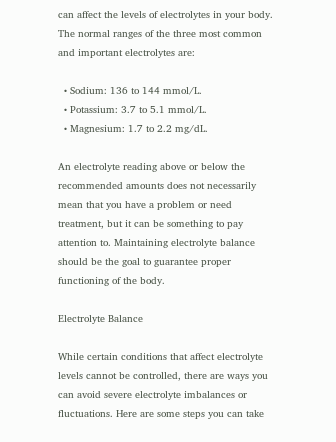can affect the levels of electrolytes in your body. The normal ranges of the three most common and important electrolytes are:

  • Sodium: 136 to 144 mmol/L.
  • Potassium: 3.7 to 5.1 mmol/L.
  • Magnesium: 1.7 to 2.2 mg/dL.

An electrolyte reading above or below the recommended amounts does not necessarily mean that you have a problem or need treatment, but it can be something to pay attention to. Maintaining electrolyte balance should be the goal to guarantee proper functioning of the body.

Electrolyte Balance

While certain conditions that affect electrolyte levels cannot be controlled, there are ways you can avoid severe electrolyte imbalances or fluctuations. Here are some steps you can take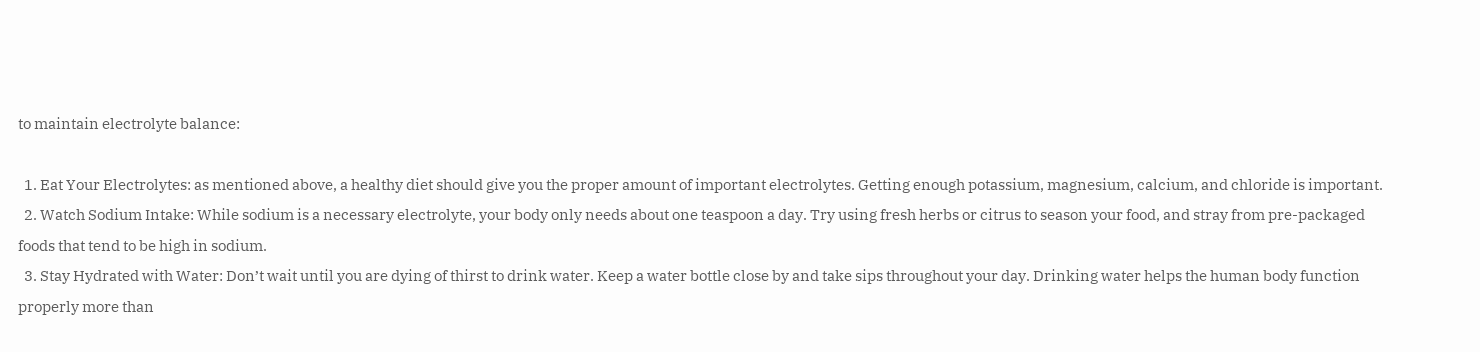to maintain electrolyte balance:

  1. Eat Your Electrolytes: as mentioned above, a healthy diet should give you the proper amount of important electrolytes. Getting enough potassium, magnesium, calcium, and chloride is important.
  2. Watch Sodium Intake: While sodium is a necessary electrolyte, your body only needs about one teaspoon a day. Try using fresh herbs or citrus to season your food, and stray from pre-packaged foods that tend to be high in sodium.
  3. Stay Hydrated with Water: Don’t wait until you are dying of thirst to drink water. Keep a water bottle close by and take sips throughout your day. Drinking water helps the human body function properly more than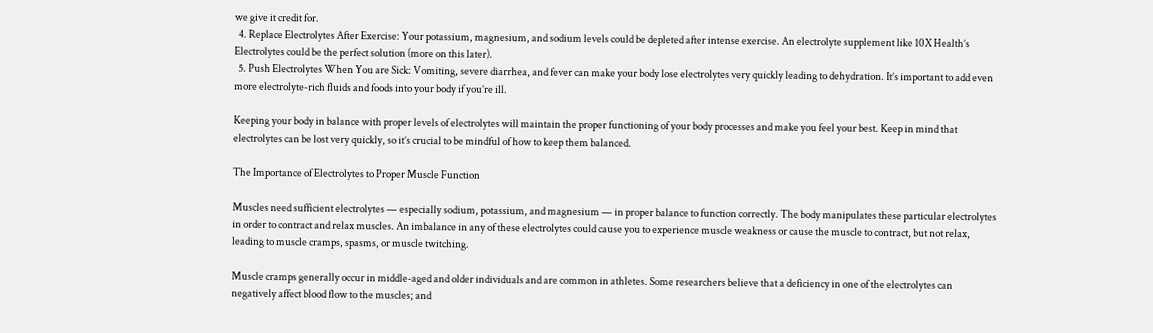we give it credit for.
  4. Replace Electrolytes After Exercise: Your potassium, magnesium, and sodium levels could be depleted after intense exercise. An electrolyte supplement like 10X Health’s Electrolytes could be the perfect solution (more on this later).
  5. Push Electrolytes When You are Sick: Vomiting, severe diarrhea, and fever can make your body lose electrolytes very quickly leading to dehydration. It’s important to add even more electrolyte-rich fluids and foods into your body if you’re ill.

Keeping your body in balance with proper levels of electrolytes will maintain the proper functioning of your body processes and make you feel your best. Keep in mind that electrolytes can be lost very quickly, so it’s crucial to be mindful of how to keep them balanced.

The Importance of Electrolytes to Proper Muscle Function

Muscles need sufficient electrolytes — especially sodium, potassium, and magnesium — in proper balance to function correctly. The body manipulates these particular electrolytes in order to contract and relax muscles. An imbalance in any of these electrolytes could cause you to experience muscle weakness or cause the muscle to contract, but not relax, leading to muscle cramps, spasms, or muscle twitching.

Muscle cramps generally occur in middle-aged and older individuals and are common in athletes. Some researchers believe that a deficiency in one of the electrolytes can negatively affect blood flow to the muscles; and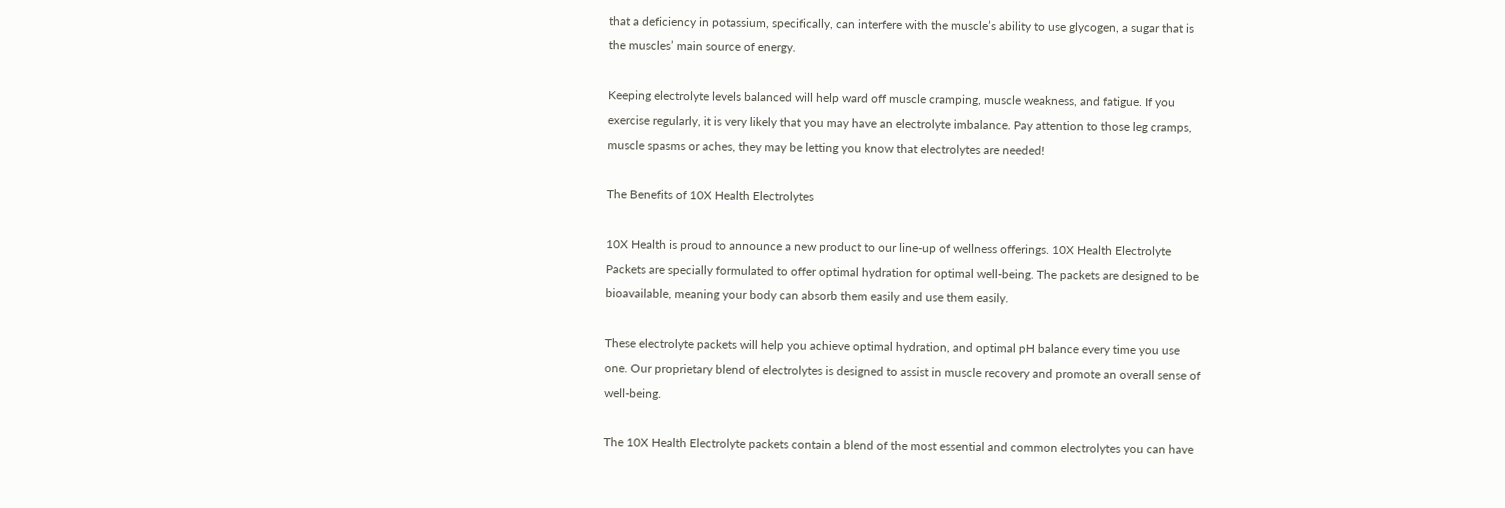that a deficiency in potassium, specifically, can interfere with the muscle’s ability to use glycogen, a sugar that is the muscles’ main source of energy.

Keeping electrolyte levels balanced will help ward off muscle cramping, muscle weakness, and fatigue. If you exercise regularly, it is very likely that you may have an electrolyte imbalance. Pay attention to those leg cramps, muscle spasms or aches, they may be letting you know that electrolytes are needed!

The Benefits of 10X Health Electrolytes

10X Health is proud to announce a new product to our line-up of wellness offerings. 10X Health Electrolyte Packets are specially formulated to offer optimal hydration for optimal well-being. The packets are designed to be bioavailable, meaning your body can absorb them easily and use them easily.

These electrolyte packets will help you achieve optimal hydration, and optimal pH balance every time you use one. Our proprietary blend of electrolytes is designed to assist in muscle recovery and promote an overall sense of well-being.

The 10X Health Electrolyte packets contain a blend of the most essential and common electrolytes you can have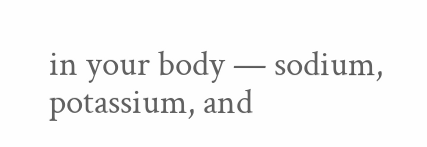in your body — sodium, potassium, and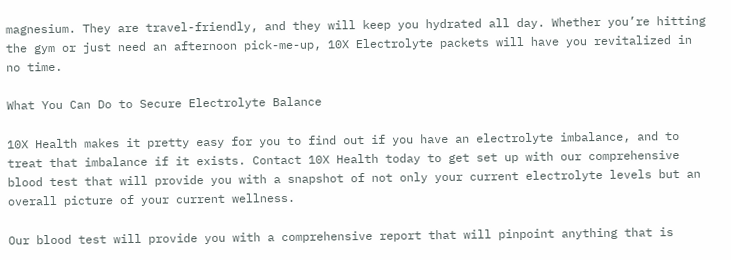magnesium. They are travel-friendly, and they will keep you hydrated all day. Whether you’re hitting the gym or just need an afternoon pick-me-up, 10X Electrolyte packets will have you revitalized in no time.

What You Can Do to Secure Electrolyte Balance

10X Health makes it pretty easy for you to find out if you have an electrolyte imbalance, and to treat that imbalance if it exists. Contact 10X Health today to get set up with our comprehensive blood test that will provide you with a snapshot of not only your current electrolyte levels but an overall picture of your current wellness.

Our blood test will provide you with a comprehensive report that will pinpoint anything that is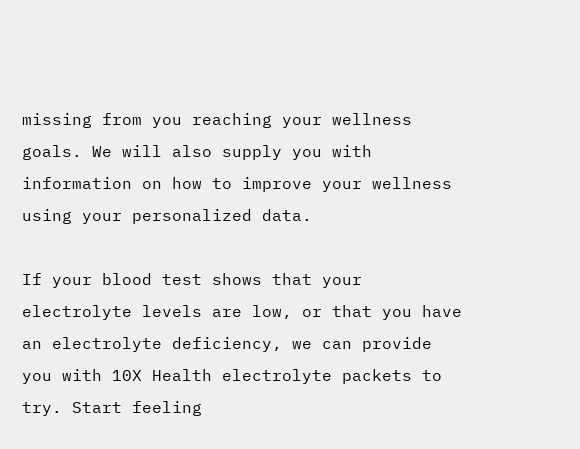missing from you reaching your wellness goals. We will also supply you with information on how to improve your wellness using your personalized data.

If your blood test shows that your electrolyte levels are low, or that you have an electrolyte deficiency, we can provide you with 10X Health electrolyte packets to try. Start feeling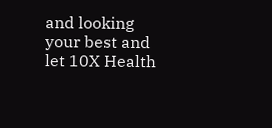and looking your best and let 10X Health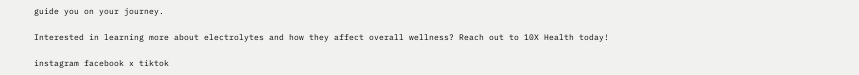guide you on your journey.

Interested in learning more about electrolytes and how they affect overall wellness? Reach out to 10X Health today!

instagram facebook x tiktok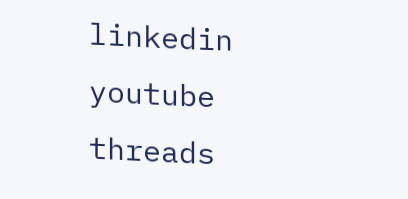linkedin youtube threads